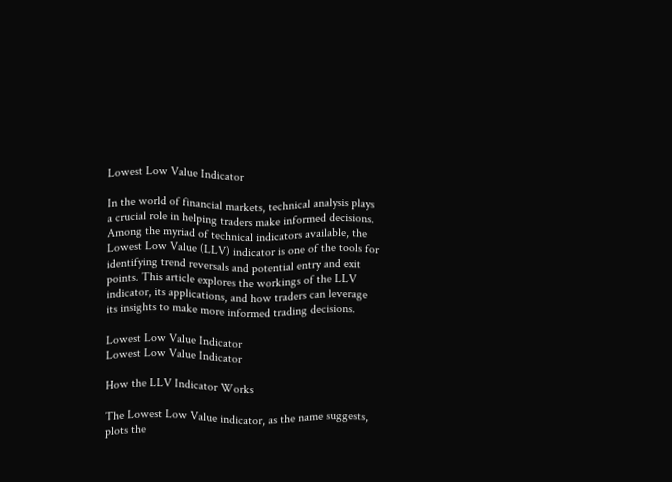Lowest Low Value Indicator

In the world of financial markets, technical analysis plays a crucial role in helping traders make informed decisions. Among the myriad of technical indicators available, the Lowest Low Value (LLV) indicator is one of the tools for identifying trend reversals and potential entry and exit points. This article explores the workings of the LLV indicator, its applications, and how traders can leverage its insights to make more informed trading decisions.

Lowest Low Value Indicator
Lowest Low Value Indicator

How the LLV Indicator Works

The Lowest Low Value indicator, as the name suggests, plots the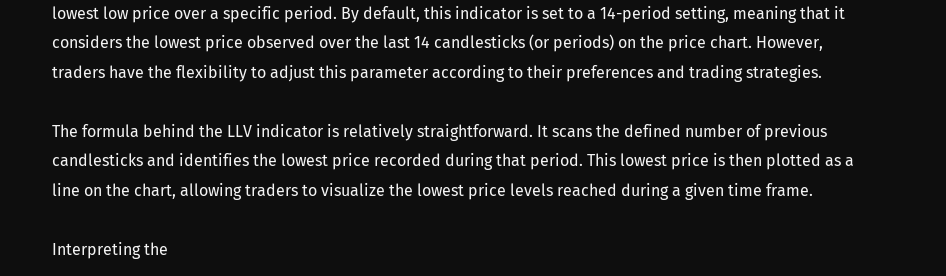lowest low price over a specific period. By default, this indicator is set to a 14-period setting, meaning that it considers the lowest price observed over the last 14 candlesticks (or periods) on the price chart. However, traders have the flexibility to adjust this parameter according to their preferences and trading strategies.

The formula behind the LLV indicator is relatively straightforward. It scans the defined number of previous candlesticks and identifies the lowest price recorded during that period. This lowest price is then plotted as a line on the chart, allowing traders to visualize the lowest price levels reached during a given time frame.

Interpreting the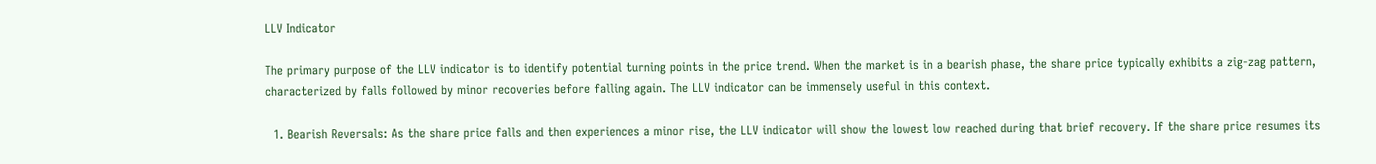LLV Indicator

The primary purpose of the LLV indicator is to identify potential turning points in the price trend. When the market is in a bearish phase, the share price typically exhibits a zig-zag pattern, characterized by falls followed by minor recoveries before falling again. The LLV indicator can be immensely useful in this context.

  1. Bearish Reversals: As the share price falls and then experiences a minor rise, the LLV indicator will show the lowest low reached during that brief recovery. If the share price resumes its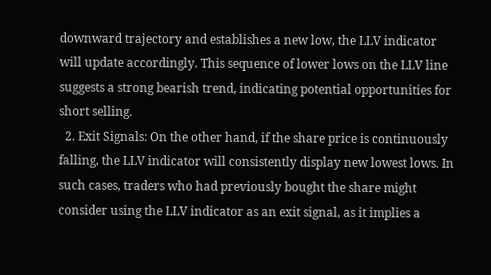downward trajectory and establishes a new low, the LLV indicator will update accordingly. This sequence of lower lows on the LLV line suggests a strong bearish trend, indicating potential opportunities for short selling.
  2. Exit Signals: On the other hand, if the share price is continuously falling, the LLV indicator will consistently display new lowest lows. In such cases, traders who had previously bought the share might consider using the LLV indicator as an exit signal, as it implies a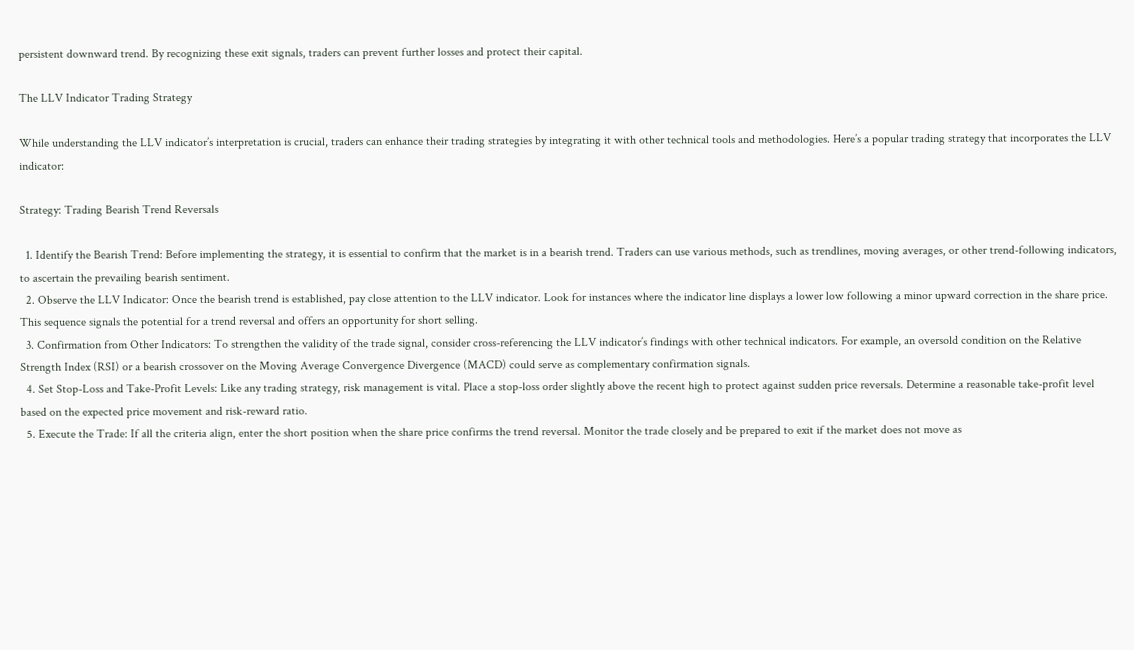persistent downward trend. By recognizing these exit signals, traders can prevent further losses and protect their capital.

The LLV Indicator Trading Strategy

While understanding the LLV indicator’s interpretation is crucial, traders can enhance their trading strategies by integrating it with other technical tools and methodologies. Here’s a popular trading strategy that incorporates the LLV indicator:

Strategy: Trading Bearish Trend Reversals

  1. Identify the Bearish Trend: Before implementing the strategy, it is essential to confirm that the market is in a bearish trend. Traders can use various methods, such as trendlines, moving averages, or other trend-following indicators, to ascertain the prevailing bearish sentiment.
  2. Observe the LLV Indicator: Once the bearish trend is established, pay close attention to the LLV indicator. Look for instances where the indicator line displays a lower low following a minor upward correction in the share price. This sequence signals the potential for a trend reversal and offers an opportunity for short selling.
  3. Confirmation from Other Indicators: To strengthen the validity of the trade signal, consider cross-referencing the LLV indicator’s findings with other technical indicators. For example, an oversold condition on the Relative Strength Index (RSI) or a bearish crossover on the Moving Average Convergence Divergence (MACD) could serve as complementary confirmation signals.
  4. Set Stop-Loss and Take-Profit Levels: Like any trading strategy, risk management is vital. Place a stop-loss order slightly above the recent high to protect against sudden price reversals. Determine a reasonable take-profit level based on the expected price movement and risk-reward ratio.
  5. Execute the Trade: If all the criteria align, enter the short position when the share price confirms the trend reversal. Monitor the trade closely and be prepared to exit if the market does not move as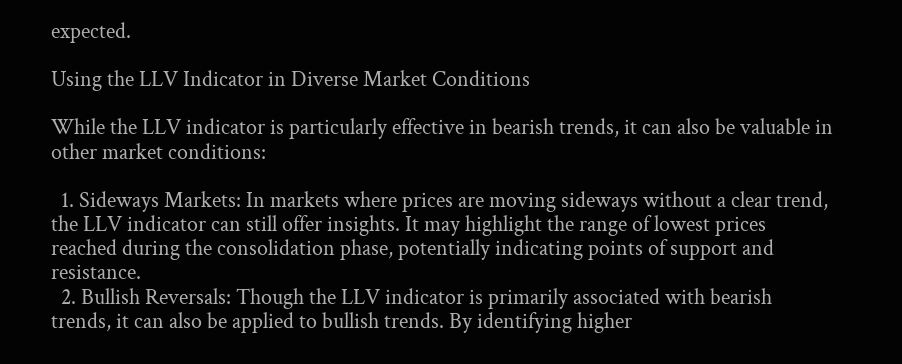expected.

Using the LLV Indicator in Diverse Market Conditions

While the LLV indicator is particularly effective in bearish trends, it can also be valuable in other market conditions:

  1. Sideways Markets: In markets where prices are moving sideways without a clear trend, the LLV indicator can still offer insights. It may highlight the range of lowest prices reached during the consolidation phase, potentially indicating points of support and resistance.
  2. Bullish Reversals: Though the LLV indicator is primarily associated with bearish trends, it can also be applied to bullish trends. By identifying higher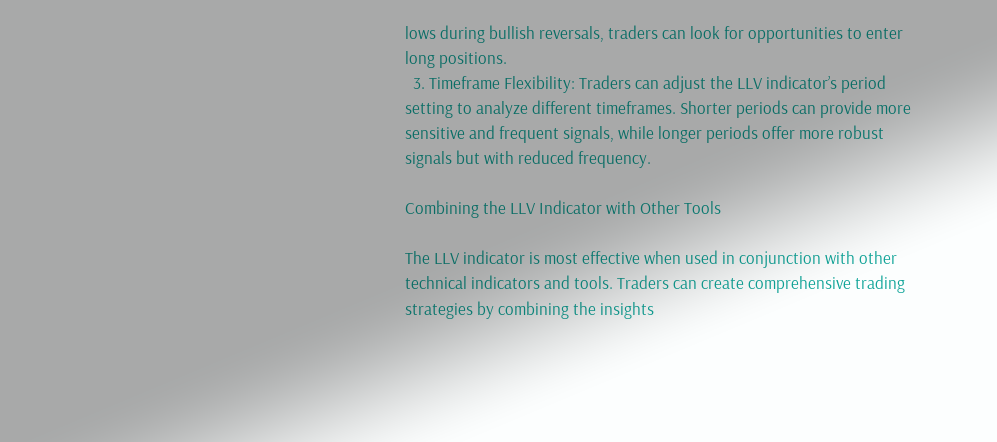lows during bullish reversals, traders can look for opportunities to enter long positions.
  3. Timeframe Flexibility: Traders can adjust the LLV indicator’s period setting to analyze different timeframes. Shorter periods can provide more sensitive and frequent signals, while longer periods offer more robust signals but with reduced frequency.

Combining the LLV Indicator with Other Tools

The LLV indicator is most effective when used in conjunction with other technical indicators and tools. Traders can create comprehensive trading strategies by combining the insights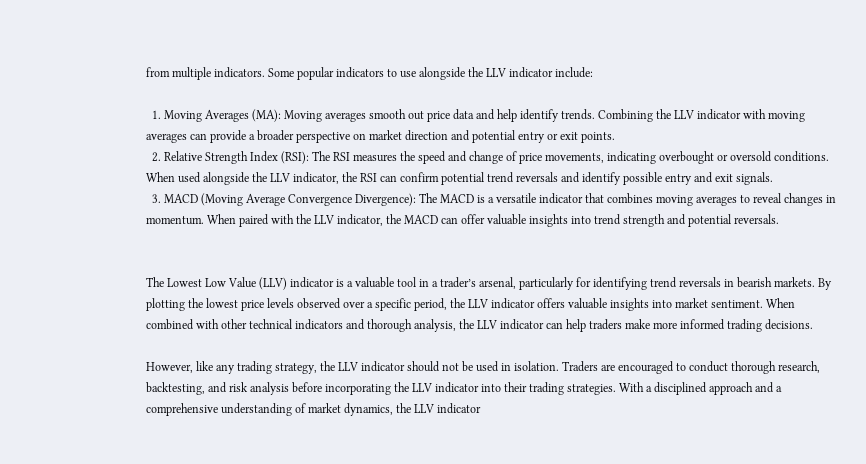from multiple indicators. Some popular indicators to use alongside the LLV indicator include:

  1. Moving Averages (MA): Moving averages smooth out price data and help identify trends. Combining the LLV indicator with moving averages can provide a broader perspective on market direction and potential entry or exit points.
  2. Relative Strength Index (RSI): The RSI measures the speed and change of price movements, indicating overbought or oversold conditions. When used alongside the LLV indicator, the RSI can confirm potential trend reversals and identify possible entry and exit signals.
  3. MACD (Moving Average Convergence Divergence): The MACD is a versatile indicator that combines moving averages to reveal changes in momentum. When paired with the LLV indicator, the MACD can offer valuable insights into trend strength and potential reversals.


The Lowest Low Value (LLV) indicator is a valuable tool in a trader’s arsenal, particularly for identifying trend reversals in bearish markets. By plotting the lowest price levels observed over a specific period, the LLV indicator offers valuable insights into market sentiment. When combined with other technical indicators and thorough analysis, the LLV indicator can help traders make more informed trading decisions.

However, like any trading strategy, the LLV indicator should not be used in isolation. Traders are encouraged to conduct thorough research, backtesting, and risk analysis before incorporating the LLV indicator into their trading strategies. With a disciplined approach and a comprehensive understanding of market dynamics, the LLV indicator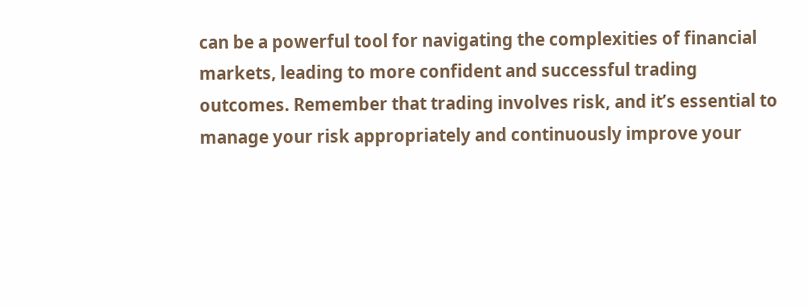can be a powerful tool for navigating the complexities of financial markets, leading to more confident and successful trading outcomes. Remember that trading involves risk, and it’s essential to manage your risk appropriately and continuously improve your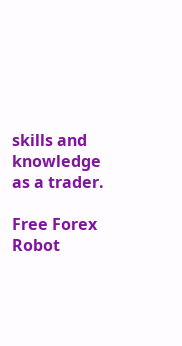skills and knowledge as a trader.

Free Forex Robot